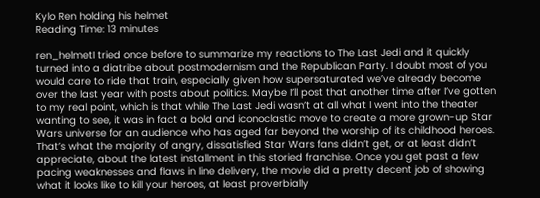Kylo Ren holding his helmet
Reading Time: 13 minutes

ren_helmetI tried once before to summarize my reactions to The Last Jedi and it quickly turned into a diatribe about postmodernism and the Republican Party. I doubt most of you would care to ride that train, especially given how supersaturated we’ve already become over the last year with posts about politics. Maybe I’ll post that another time after I’ve gotten to my real point, which is that while The Last Jedi wasn’t at all what I went into the theater wanting to see, it was in fact a bold and iconoclastic move to create a more grown-up Star Wars universe for an audience who has aged far beyond the worship of its childhood heroes.
That’s what the majority of angry, dissatisfied Star Wars fans didn’t get, or at least didn’t appreciate, about the latest installment in this storied franchise. Once you get past a few pacing weaknesses and flaws in line delivery, the movie did a pretty decent job of showing what it looks like to kill your heroes, at least proverbially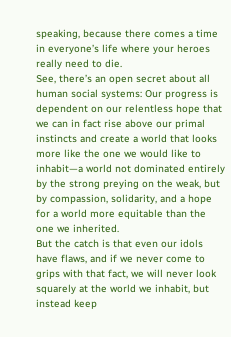speaking, because there comes a time in everyone’s life where your heroes really need to die.
See, there’s an open secret about all human social systems: Our progress is dependent on our relentless hope that we can in fact rise above our primal instincts and create a world that looks more like the one we would like to inhabit—a world not dominated entirely by the strong preying on the weak, but by compassion, solidarity, and a hope for a world more equitable than the one we inherited.
But the catch is that even our idols have flaws, and if we never come to grips with that fact, we will never look squarely at the world we inhabit, but instead keep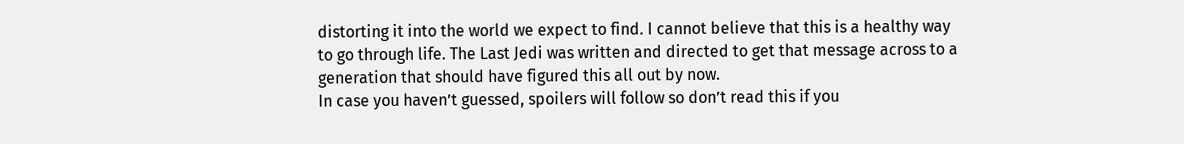distorting it into the world we expect to find. I cannot believe that this is a healthy way to go through life. The Last Jedi was written and directed to get that message across to a generation that should have figured this all out by now.
In case you haven’t guessed, spoilers will follow so don’t read this if you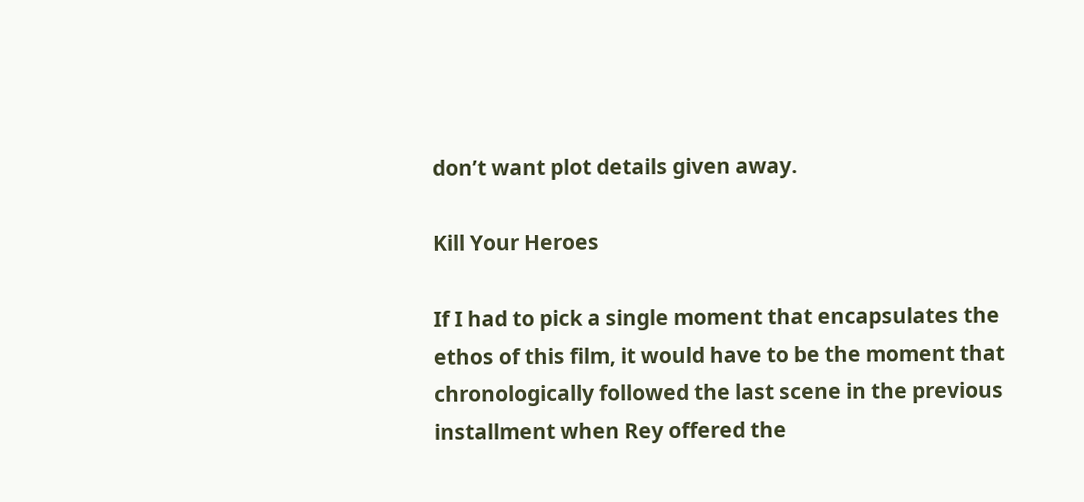don’t want plot details given away.

Kill Your Heroes

If I had to pick a single moment that encapsulates the ethos of this film, it would have to be the moment that chronologically followed the last scene in the previous installment when Rey offered the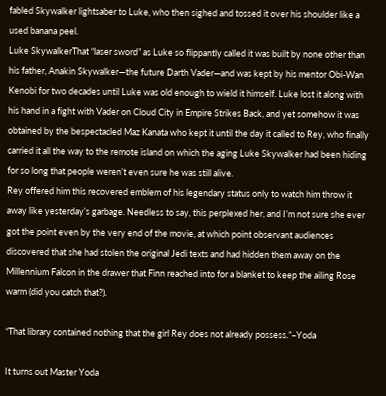fabled Skywalker lightsaber to Luke, who then sighed and tossed it over his shoulder like a used banana peel.
Luke SkywalkerThat “laser sword” as Luke so flippantly called it was built by none other than his father, Anakin Skywalker—the future Darth Vader—and was kept by his mentor Obi-Wan Kenobi for two decades until Luke was old enough to wield it himself. Luke lost it along with his hand in a fight with Vader on Cloud City in Empire Strikes Back, and yet somehow it was obtained by the bespectacled Maz Kanata who kept it until the day it called to Rey, who finally carried it all the way to the remote island on which the aging Luke Skywalker had been hiding for so long that people weren’t even sure he was still alive.
Rey offered him this recovered emblem of his legendary status only to watch him throw it away like yesterday’s garbage. Needless to say, this perplexed her, and I’m not sure she ever got the point even by the very end of the movie, at which point observant audiences discovered that she had stolen the original Jedi texts and had hidden them away on the Millennium Falcon in the drawer that Finn reached into for a blanket to keep the ailing Rose warm (did you catch that?).

“That library contained nothing that the girl Rey does not already possess.”–Yoda

It turns out Master Yoda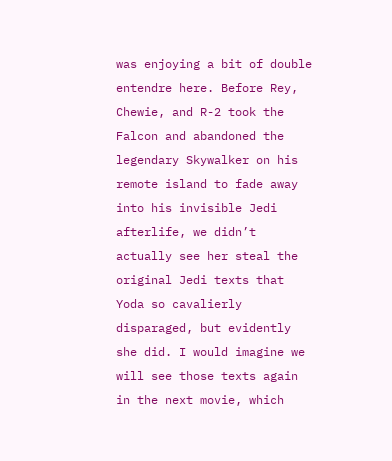was enjoying a bit of double entendre here. Before Rey, Chewie, and R-2 took the Falcon and abandoned the legendary Skywalker on his remote island to fade away into his invisible Jedi afterlife, we didn’t actually see her steal the original Jedi texts that Yoda so cavalierly disparaged, but evidently she did. I would imagine we will see those texts again in the next movie, which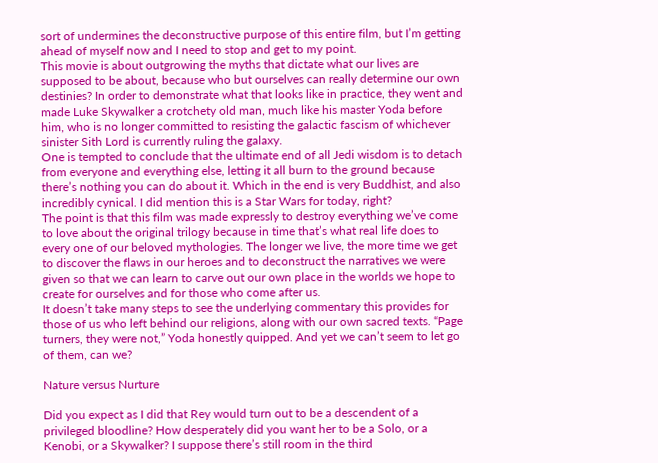sort of undermines the deconstructive purpose of this entire film, but I’m getting ahead of myself now and I need to stop and get to my point.
This movie is about outgrowing the myths that dictate what our lives are supposed to be about, because who but ourselves can really determine our own destinies? In order to demonstrate what that looks like in practice, they went and made Luke Skywalker a crotchety old man, much like his master Yoda before him, who is no longer committed to resisting the galactic fascism of whichever sinister Sith Lord is currently ruling the galaxy.
One is tempted to conclude that the ultimate end of all Jedi wisdom is to detach from everyone and everything else, letting it all burn to the ground because there’s nothing you can do about it. Which in the end is very Buddhist, and also incredibly cynical. I did mention this is a Star Wars for today, right?
The point is that this film was made expressly to destroy everything we’ve come to love about the original trilogy because in time that’s what real life does to every one of our beloved mythologies. The longer we live, the more time we get to discover the flaws in our heroes and to deconstruct the narratives we were given so that we can learn to carve out our own place in the worlds we hope to create for ourselves and for those who come after us.
It doesn’t take many steps to see the underlying commentary this provides for those of us who left behind our religions, along with our own sacred texts. “Page turners, they were not,” Yoda honestly quipped. And yet we can’t seem to let go of them, can we?

Nature versus Nurture

Did you expect as I did that Rey would turn out to be a descendent of a privileged bloodline? How desperately did you want her to be a Solo, or a Kenobi, or a Skywalker? I suppose there’s still room in the third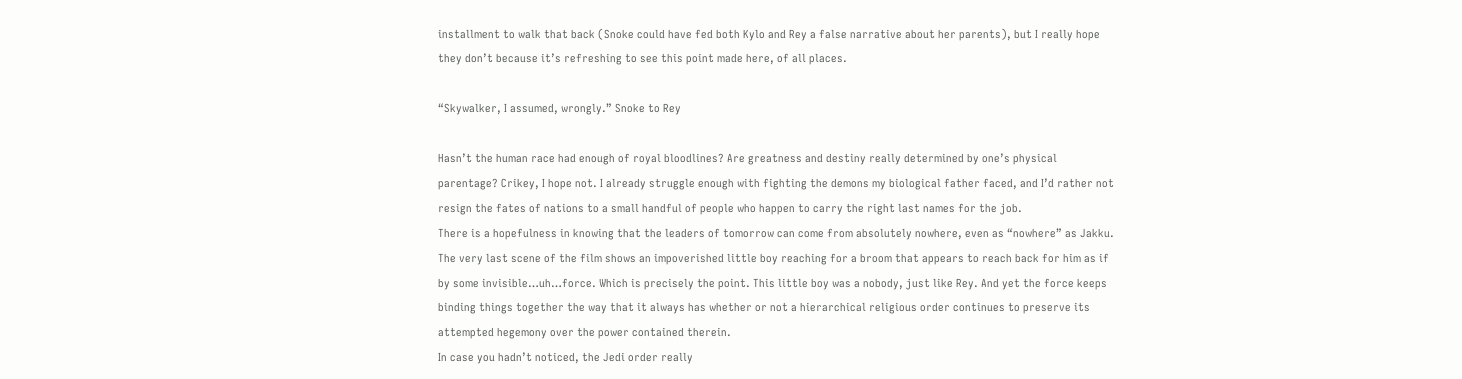installment to walk that back (Snoke could have fed both Kylo and Rey a false narrative about her parents), but I really hope they don’t because it’s refreshing to see this point made here, of all places.

“Skywalker, I assumed, wrongly.” Snoke to Rey

Hasn’t the human race had enough of royal bloodlines? Are greatness and destiny really determined by one’s physical parentage? Crikey, I hope not. I already struggle enough with fighting the demons my biological father faced, and I’d rather not resign the fates of nations to a small handful of people who happen to carry the right last names for the job.
There is a hopefulness in knowing that the leaders of tomorrow can come from absolutely nowhere, even as “nowhere” as Jakku. The very last scene of the film shows an impoverished little boy reaching for a broom that appears to reach back for him as if by some invisible…uh…force. Which is precisely the point. This little boy was a nobody, just like Rey. And yet the force keeps binding things together the way that it always has whether or not a hierarchical religious order continues to preserve its attempted hegemony over the power contained therein.
In case you hadn’t noticed, the Jedi order really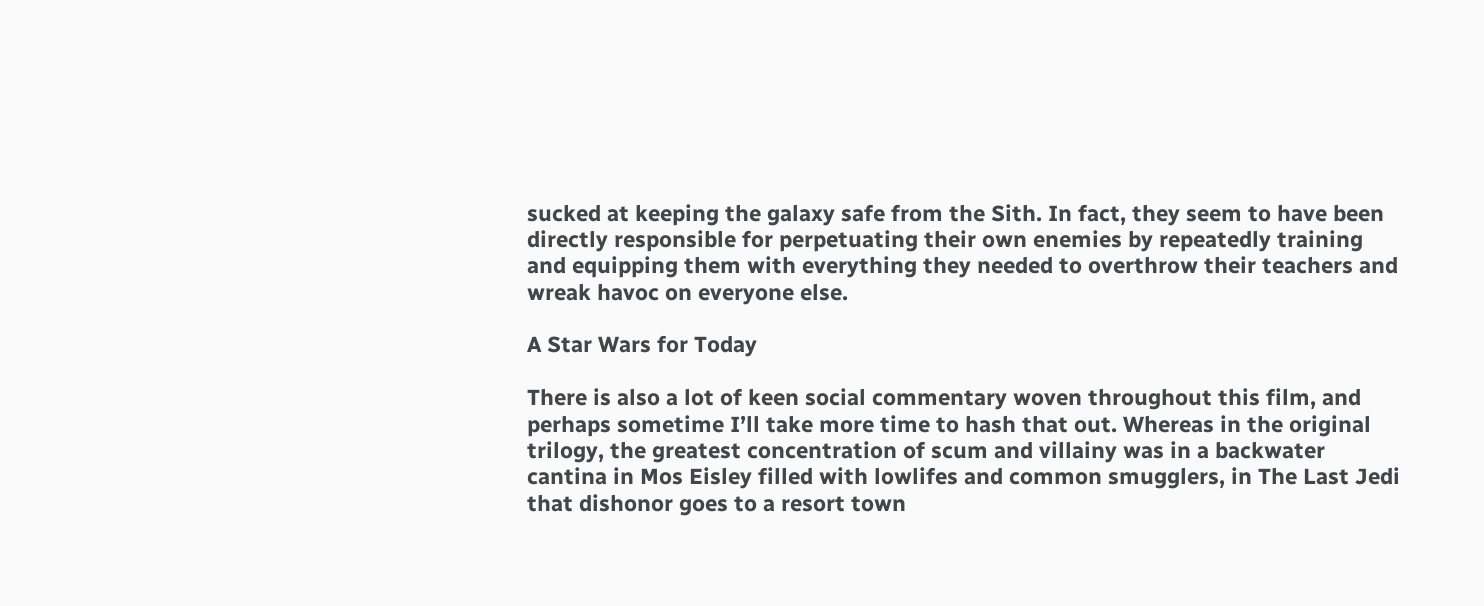sucked at keeping the galaxy safe from the Sith. In fact, they seem to have been directly responsible for perpetuating their own enemies by repeatedly training and equipping them with everything they needed to overthrow their teachers and wreak havoc on everyone else.

A Star Wars for Today

There is also a lot of keen social commentary woven throughout this film, and perhaps sometime I’ll take more time to hash that out. Whereas in the original trilogy, the greatest concentration of scum and villainy was in a backwater cantina in Mos Eisley filled with lowlifes and common smugglers, in The Last Jedi that dishonor goes to a resort town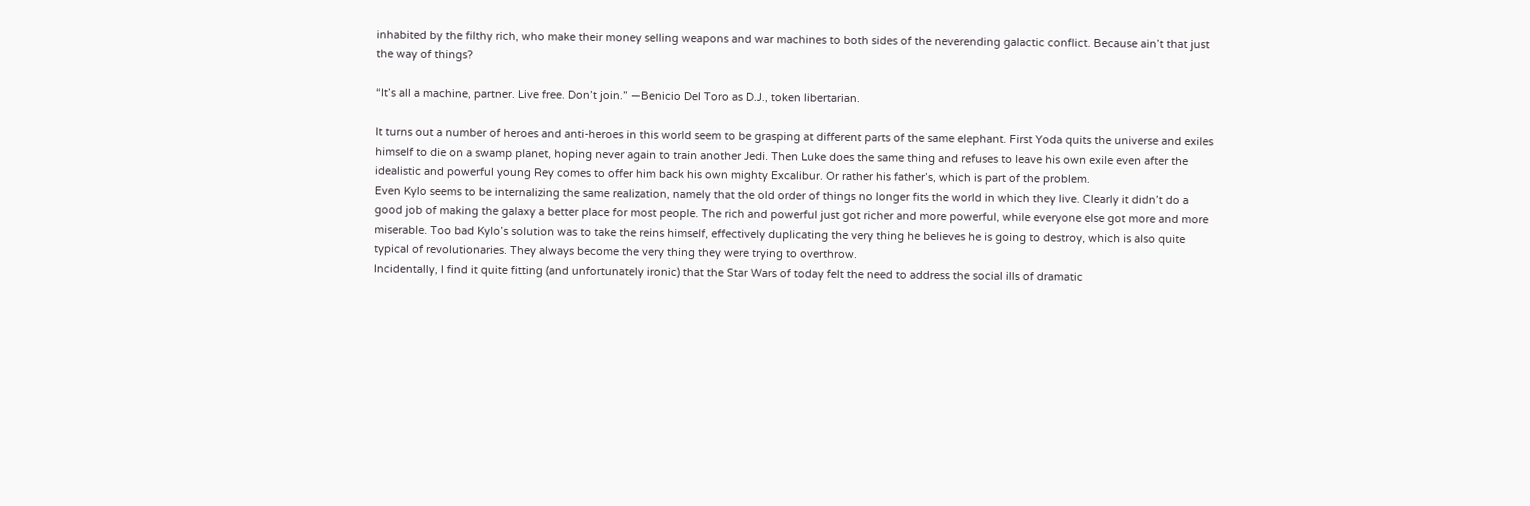inhabited by the filthy rich, who make their money selling weapons and war machines to both sides of the neverending galactic conflict. Because ain’t that just the way of things?

“It’s all a machine, partner. Live free. Don’t join.” —Benicio Del Toro as D.J., token libertarian.

It turns out a number of heroes and anti-heroes in this world seem to be grasping at different parts of the same elephant. First Yoda quits the universe and exiles himself to die on a swamp planet, hoping never again to train another Jedi. Then Luke does the same thing and refuses to leave his own exile even after the idealistic and powerful young Rey comes to offer him back his own mighty Excalibur. Or rather his father’s, which is part of the problem.
Even Kylo seems to be internalizing the same realization, namely that the old order of things no longer fits the world in which they live. Clearly it didn’t do a good job of making the galaxy a better place for most people. The rich and powerful just got richer and more powerful, while everyone else got more and more miserable. Too bad Kylo’s solution was to take the reins himself, effectively duplicating the very thing he believes he is going to destroy, which is also quite typical of revolutionaries. They always become the very thing they were trying to overthrow.
Incidentally, I find it quite fitting (and unfortunately ironic) that the Star Wars of today felt the need to address the social ills of dramatic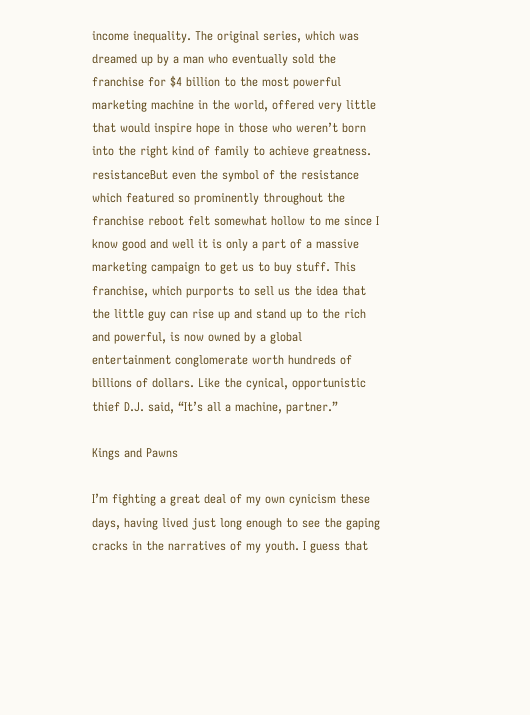income inequality. The original series, which was dreamed up by a man who eventually sold the franchise for $4 billion to the most powerful marketing machine in the world, offered very little that would inspire hope in those who weren’t born into the right kind of family to achieve greatness.
resistanceBut even the symbol of the resistance which featured so prominently throughout the franchise reboot felt somewhat hollow to me since I know good and well it is only a part of a massive marketing campaign to get us to buy stuff. This franchise, which purports to sell us the idea that the little guy can rise up and stand up to the rich and powerful, is now owned by a global entertainment conglomerate worth hundreds of billions of dollars. Like the cynical, opportunistic thief D.J. said, “It’s all a machine, partner.”

Kings and Pawns

I’m fighting a great deal of my own cynicism these days, having lived just long enough to see the gaping cracks in the narratives of my youth. I guess that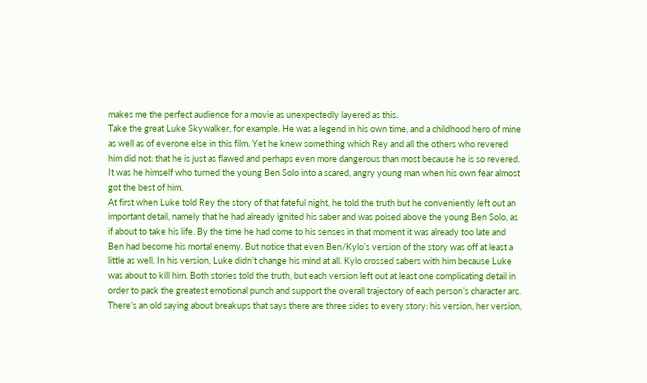makes me the perfect audience for a movie as unexpectedly layered as this.
Take the great Luke Skywalker, for example. He was a legend in his own time, and a childhood hero of mine as well as of everone else in this film. Yet he knew something which Rey and all the others who revered him did not: that he is just as flawed and perhaps even more dangerous than most because he is so revered. It was he himself who turned the young Ben Solo into a scared, angry young man when his own fear almost got the best of him.
At first when Luke told Rey the story of that fateful night, he told the truth but he conveniently left out an important detail, namely that he had already ignited his saber and was poised above the young Ben Solo, as if about to take his life. By the time he had come to his senses in that moment it was already too late and Ben had become his mortal enemy. But notice that even Ben/Kylo’s version of the story was off at least a little as well. In his version, Luke didn’t change his mind at all. Kylo crossed sabers with him because Luke was about to kill him. Both stories told the truth, but each version left out at least one complicating detail in order to pack the greatest emotional punch and support the overall trajectory of each person’s character arc.
There’s an old saying about breakups that says there are three sides to every story: his version, her version,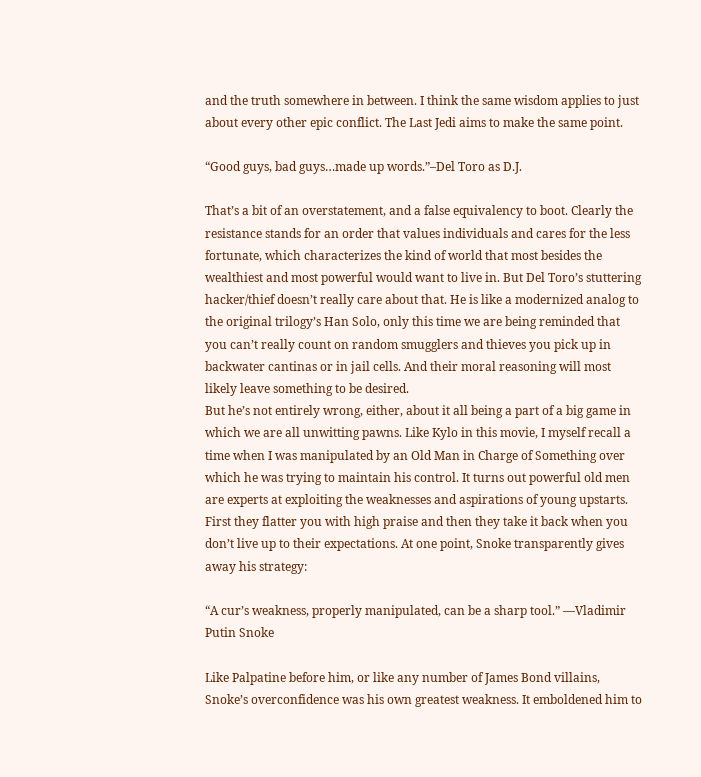and the truth somewhere in between. I think the same wisdom applies to just about every other epic conflict. The Last Jedi aims to make the same point.

“Good guys, bad guys…made up words.”–Del Toro as D.J.

That’s a bit of an overstatement, and a false equivalency to boot. Clearly the resistance stands for an order that values individuals and cares for the less fortunate, which characterizes the kind of world that most besides the wealthiest and most powerful would want to live in. But Del Toro’s stuttering hacker/thief doesn’t really care about that. He is like a modernized analog to the original trilogy’s Han Solo, only this time we are being reminded that you can’t really count on random smugglers and thieves you pick up in backwater cantinas or in jail cells. And their moral reasoning will most likely leave something to be desired.
But he’s not entirely wrong, either, about it all being a part of a big game in which we are all unwitting pawns. Like Kylo in this movie, I myself recall a time when I was manipulated by an Old Man in Charge of Something over which he was trying to maintain his control. It turns out powerful old men are experts at exploiting the weaknesses and aspirations of young upstarts. First they flatter you with high praise and then they take it back when you don’t live up to their expectations. At one point, Snoke transparently gives away his strategy:

“A cur’s weakness, properly manipulated, can be a sharp tool.” —Vladimir Putin Snoke

Like Palpatine before him, or like any number of James Bond villains, Snoke’s overconfidence was his own greatest weakness. It emboldened him to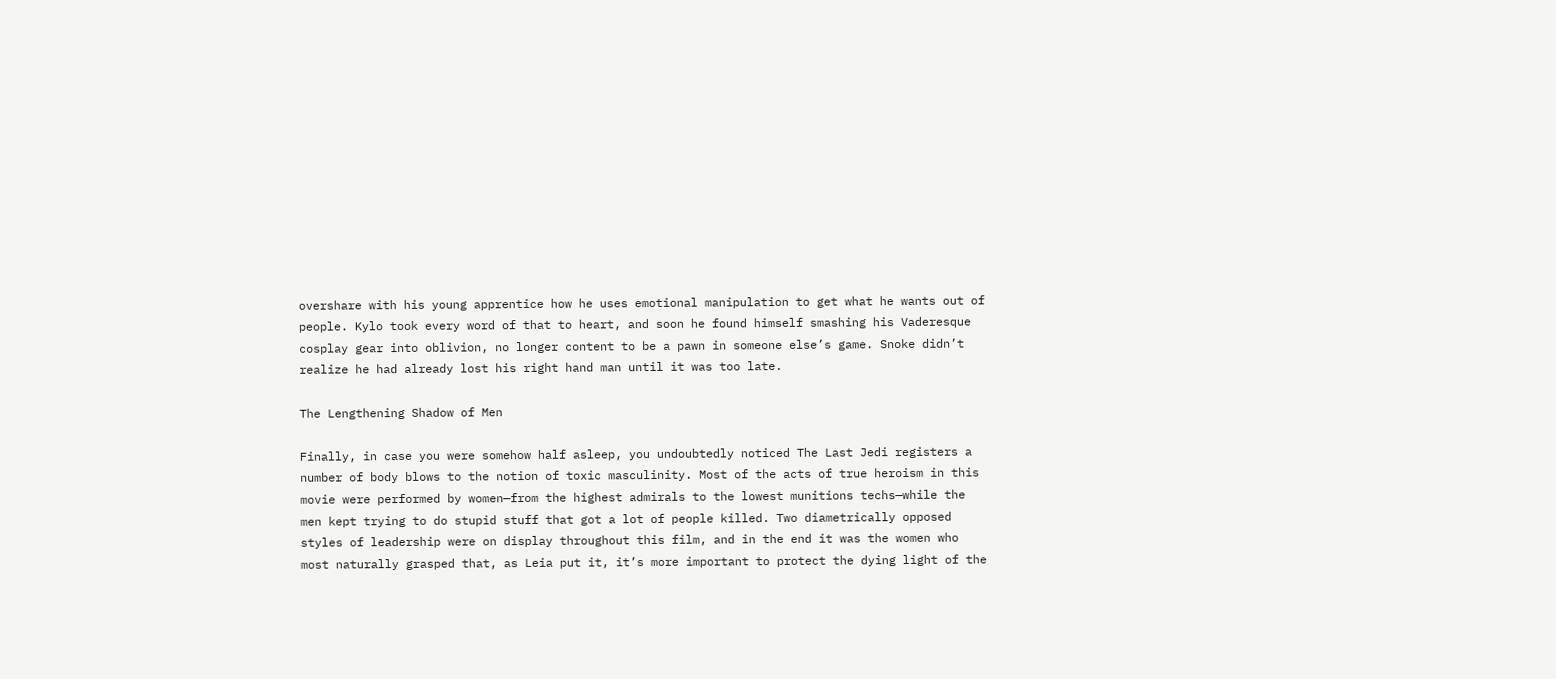overshare with his young apprentice how he uses emotional manipulation to get what he wants out of people. Kylo took every word of that to heart, and soon he found himself smashing his Vaderesque cosplay gear into oblivion, no longer content to be a pawn in someone else’s game. Snoke didn’t realize he had already lost his right hand man until it was too late.

The Lengthening Shadow of Men

Finally, in case you were somehow half asleep, you undoubtedly noticed The Last Jedi registers a number of body blows to the notion of toxic masculinity. Most of the acts of true heroism in this movie were performed by women—from the highest admirals to the lowest munitions techs—while the men kept trying to do stupid stuff that got a lot of people killed. Two diametrically opposed styles of leadership were on display throughout this film, and in the end it was the women who most naturally grasped that, as Leia put it, it’s more important to protect the dying light of the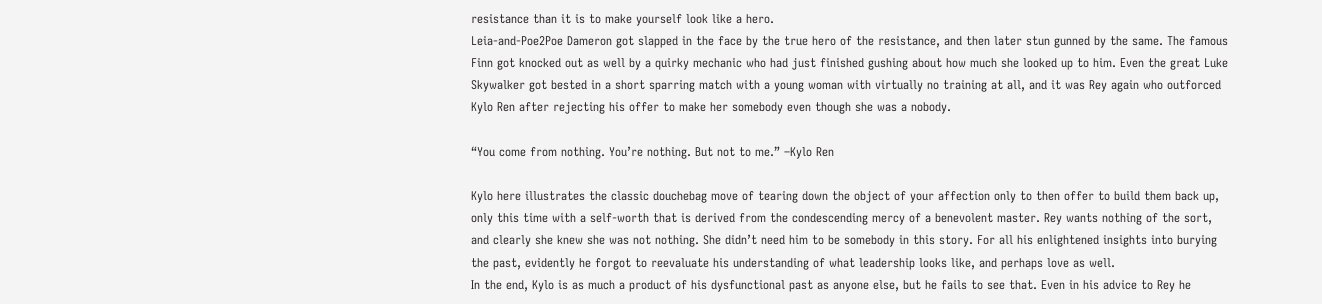resistance than it is to make yourself look like a hero.
Leia-and-Poe2Poe Dameron got slapped in the face by the true hero of the resistance, and then later stun gunned by the same. The famous Finn got knocked out as well by a quirky mechanic who had just finished gushing about how much she looked up to him. Even the great Luke Skywalker got bested in a short sparring match with a young woman with virtually no training at all, and it was Rey again who outforced Kylo Ren after rejecting his offer to make her somebody even though she was a nobody.

“You come from nothing. You’re nothing. But not to me.” –Kylo Ren

Kylo here illustrates the classic douchebag move of tearing down the object of your affection only to then offer to build them back up, only this time with a self-worth that is derived from the condescending mercy of a benevolent master. Rey wants nothing of the sort, and clearly she knew she was not nothing. She didn’t need him to be somebody in this story. For all his enlightened insights into burying the past, evidently he forgot to reevaluate his understanding of what leadership looks like, and perhaps love as well.
In the end, Kylo is as much a product of his dysfunctional past as anyone else, but he fails to see that. Even in his advice to Rey he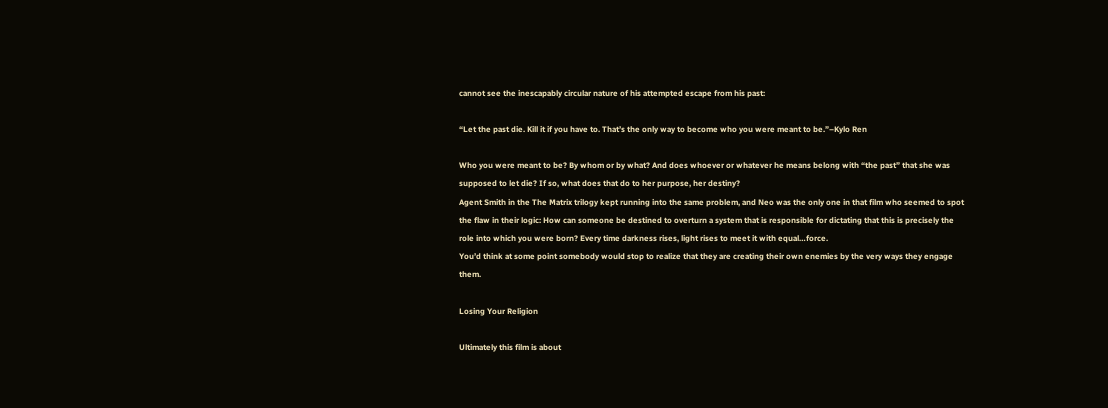cannot see the inescapably circular nature of his attempted escape from his past:

“Let the past die. Kill it if you have to. That’s the only way to become who you were meant to be.”–Kylo Ren

Who you were meant to be? By whom or by what? And does whoever or whatever he means belong with “the past” that she was supposed to let die? If so, what does that do to her purpose, her destiny?
Agent Smith in the The Matrix trilogy kept running into the same problem, and Neo was the only one in that film who seemed to spot the flaw in their logic: How can someone be destined to overturn a system that is responsible for dictating that this is precisely the role into which you were born? Every time darkness rises, light rises to meet it with equal…force.
You’d think at some point somebody would stop to realize that they are creating their own enemies by the very ways they engage them.

Losing Your Religion

Ultimately this film is about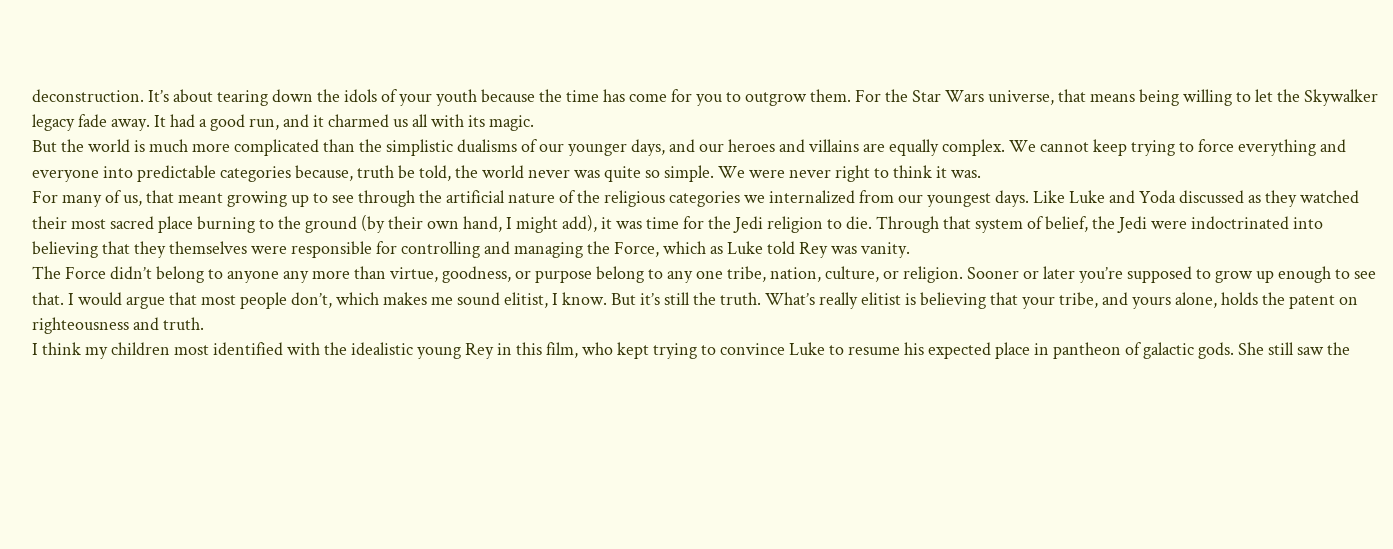deconstruction. It’s about tearing down the idols of your youth because the time has come for you to outgrow them. For the Star Wars universe, that means being willing to let the Skywalker legacy fade away. It had a good run, and it charmed us all with its magic.
But the world is much more complicated than the simplistic dualisms of our younger days, and our heroes and villains are equally complex. We cannot keep trying to force everything and everyone into predictable categories because, truth be told, the world never was quite so simple. We were never right to think it was.
For many of us, that meant growing up to see through the artificial nature of the religious categories we internalized from our youngest days. Like Luke and Yoda discussed as they watched their most sacred place burning to the ground (by their own hand, I might add), it was time for the Jedi religion to die. Through that system of belief, the Jedi were indoctrinated into believing that they themselves were responsible for controlling and managing the Force, which as Luke told Rey was vanity.
The Force didn’t belong to anyone any more than virtue, goodness, or purpose belong to any one tribe, nation, culture, or religion. Sooner or later you’re supposed to grow up enough to see that. I would argue that most people don’t, which makes me sound elitist, I know. But it’s still the truth. What’s really elitist is believing that your tribe, and yours alone, holds the patent on righteousness and truth.
I think my children most identified with the idealistic young Rey in this film, who kept trying to convince Luke to resume his expected place in pantheon of galactic gods. She still saw the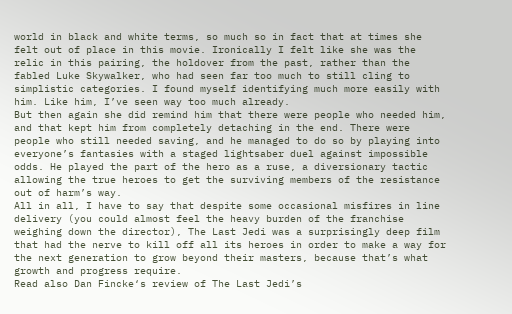world in black and white terms, so much so in fact that at times she felt out of place in this movie. Ironically I felt like she was the relic in this pairing, the holdover from the past, rather than the fabled Luke Skywalker, who had seen far too much to still cling to simplistic categories. I found myself identifying much more easily with him. Like him, I’ve seen way too much already.
But then again she did remind him that there were people who needed him, and that kept him from completely detaching in the end. There were people who still needed saving, and he managed to do so by playing into everyone’s fantasies with a staged lightsaber duel against impossible odds. He played the part of the hero as a ruse, a diversionary tactic allowing the true heroes to get the surviving members of the resistance out of harm’s way.
All in all, I have to say that despite some occasional misfires in line delivery (you could almost feel the heavy burden of the franchise weighing down the director), The Last Jedi was a surprisingly deep film that had the nerve to kill off all its heroes in order to make a way for the next generation to grow beyond their masters, because that’s what growth and progress require.
Read also Dan Fincke‘s review of The Last Jedi’s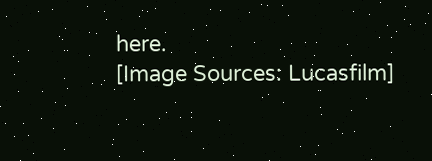here.
[Image Sources: Lucasfilm]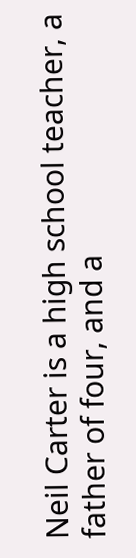Neil Carter is a high school teacher, a father of four, and a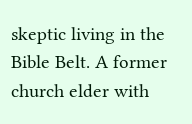skeptic living in the Bible Belt. A former church elder with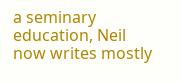a seminary education, Neil now writes mostly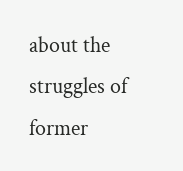about the struggles of former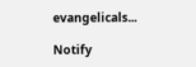evangelicals...

Notify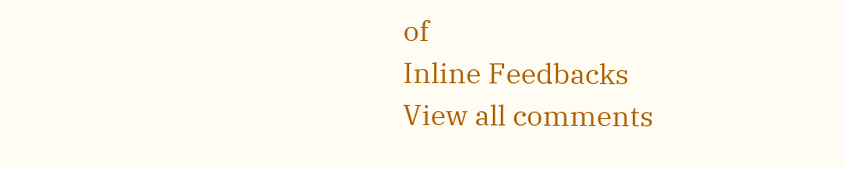of
Inline Feedbacks
View all comments